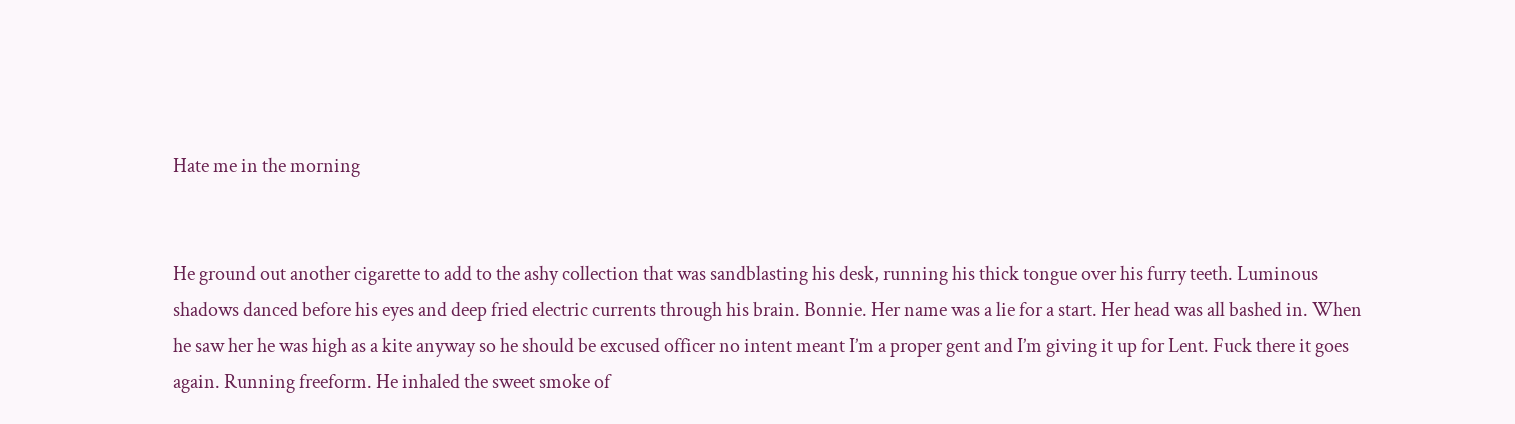Hate me in the morning


He ground out another cigarette to add to the ashy collection that was sandblasting his desk, running his thick tongue over his furry teeth. Luminous shadows danced before his eyes and deep fried electric currents through his brain. Bonnie. Her name was a lie for a start. Her head was all bashed in. When he saw her he was high as a kite anyway so he should be excused officer no intent meant I’m a proper gent and I’m giving it up for Lent. Fuck there it goes again. Running freeform. He inhaled the sweet smoke of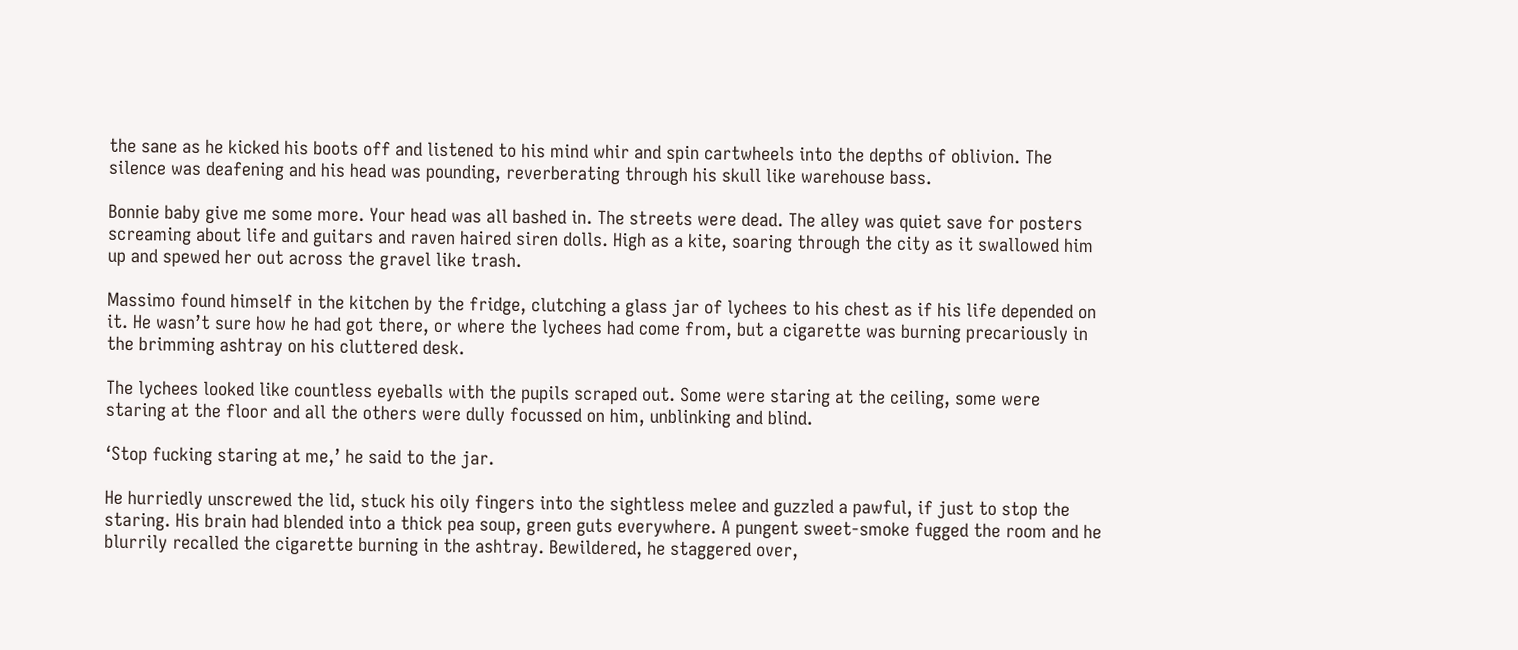the sane as he kicked his boots off and listened to his mind whir and spin cartwheels into the depths of oblivion. The silence was deafening and his head was pounding, reverberating through his skull like warehouse bass.

Bonnie baby give me some more. Your head was all bashed in. The streets were dead. The alley was quiet save for posters screaming about life and guitars and raven haired siren dolls. High as a kite, soaring through the city as it swallowed him up and spewed her out across the gravel like trash.

Massimo found himself in the kitchen by the fridge, clutching a glass jar of lychees to his chest as if his life depended on it. He wasn’t sure how he had got there, or where the lychees had come from, but a cigarette was burning precariously in the brimming ashtray on his cluttered desk.

The lychees looked like countless eyeballs with the pupils scraped out. Some were staring at the ceiling, some were staring at the floor and all the others were dully focussed on him, unblinking and blind.

‘Stop fucking staring at me,’ he said to the jar.

He hurriedly unscrewed the lid, stuck his oily fingers into the sightless melee and guzzled a pawful, if just to stop the staring. His brain had blended into a thick pea soup, green guts everywhere. A pungent sweet-smoke fugged the room and he blurrily recalled the cigarette burning in the ashtray. Bewildered, he staggered over,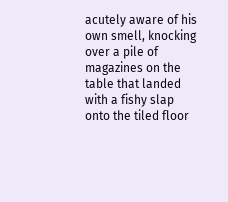acutely aware of his own smell, knocking over a pile of magazines on the table that landed with a fishy slap onto the tiled floor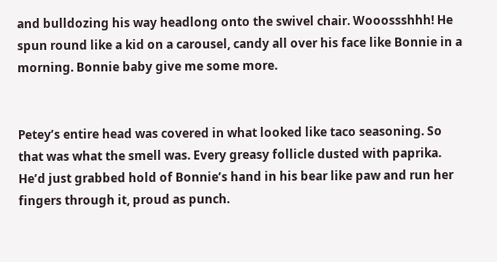and bulldozing his way headlong onto the swivel chair. Wooossshhh! He spun round like a kid on a carousel, candy all over his face like Bonnie in a morning. Bonnie baby give me some more.


Petey’s entire head was covered in what looked like taco seasoning. So that was what the smell was. Every greasy follicle dusted with paprika. He’d just grabbed hold of Bonnie’s hand in his bear like paw and run her fingers through it, proud as punch.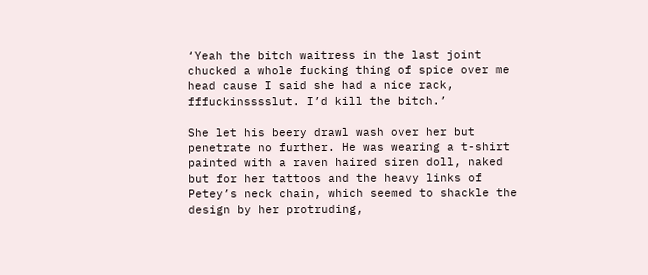‘Yeah the bitch waitress in the last joint chucked a whole fucking thing of spice over me head cause I said she had a nice rack, fffuckinsssslut. I’d kill the bitch.’

She let his beery drawl wash over her but penetrate no further. He was wearing a t-shirt painted with a raven haired siren doll, naked but for her tattoos and the heavy links of Petey’s neck chain, which seemed to shackle the design by her protruding,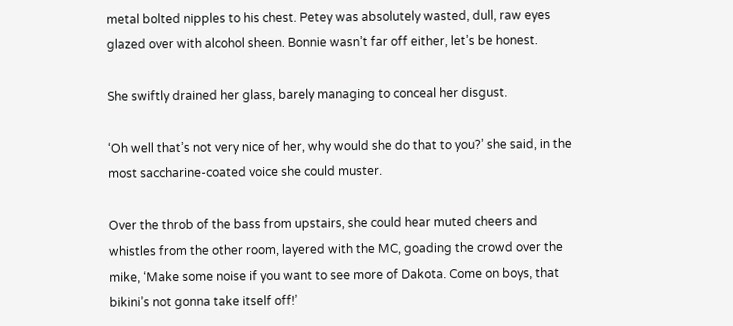metal bolted nipples to his chest. Petey was absolutely wasted, dull, raw eyes glazed over with alcohol sheen. Bonnie wasn’t far off either, let’s be honest.

She swiftly drained her glass, barely managing to conceal her disgust.

‘Oh well that’s not very nice of her, why would she do that to you?’ she said, in the most saccharine-coated voice she could muster.

Over the throb of the bass from upstairs, she could hear muted cheers and whistles from the other room, layered with the MC, goading the crowd over the mike, ‘Make some noise if you want to see more of Dakota. Come on boys, that bikini’s not gonna take itself off!’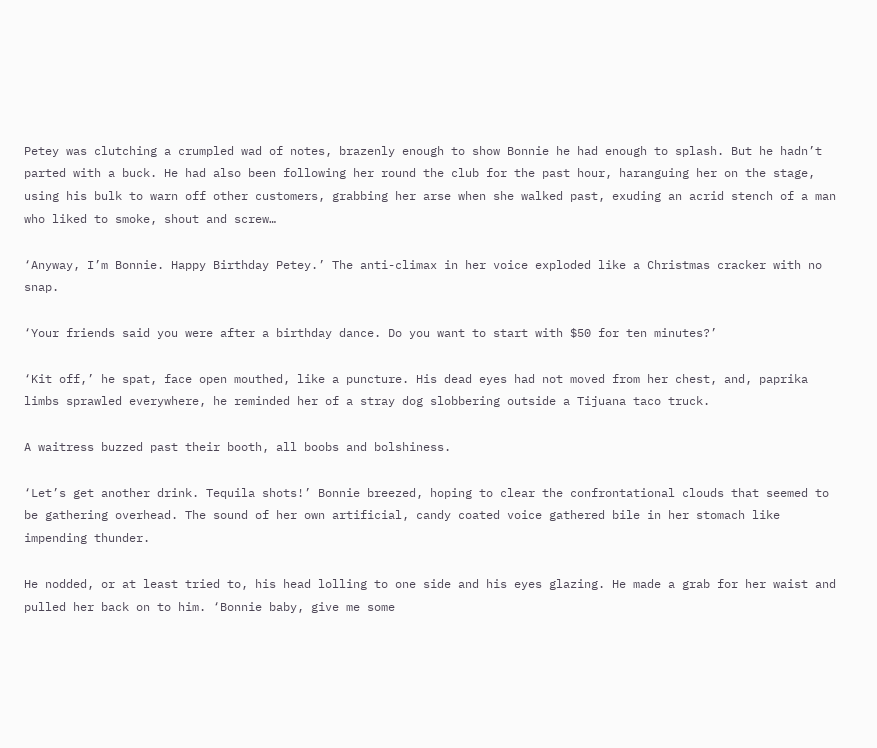Petey was clutching a crumpled wad of notes, brazenly enough to show Bonnie he had enough to splash. But he hadn’t parted with a buck. He had also been following her round the club for the past hour, haranguing her on the stage, using his bulk to warn off other customers, grabbing her arse when she walked past, exuding an acrid stench of a man who liked to smoke, shout and screw…

‘Anyway, I’m Bonnie. Happy Birthday Petey.’ The anti-climax in her voice exploded like a Christmas cracker with no snap.

‘Your friends said you were after a birthday dance. Do you want to start with $50 for ten minutes?’

‘Kit off,’ he spat, face open mouthed, like a puncture. His dead eyes had not moved from her chest, and, paprika limbs sprawled everywhere, he reminded her of a stray dog slobbering outside a Tijuana taco truck.

A waitress buzzed past their booth, all boobs and bolshiness.

‘Let’s get another drink. Tequila shots!’ Bonnie breezed, hoping to clear the confrontational clouds that seemed to be gathering overhead. The sound of her own artificial, candy coated voice gathered bile in her stomach like impending thunder.

He nodded, or at least tried to, his head lolling to one side and his eyes glazing. He made a grab for her waist and pulled her back on to him. ‘Bonnie baby, give me some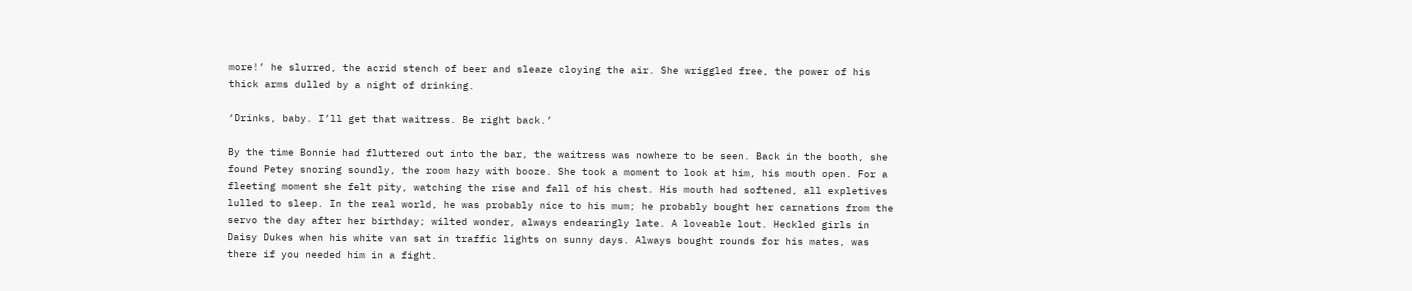more!’ he slurred, the acrid stench of beer and sleaze cloying the air. She wriggled free, the power of his thick arms dulled by a night of drinking.

‘Drinks, baby. I’ll get that waitress. Be right back.’

By the time Bonnie had fluttered out into the bar, the waitress was nowhere to be seen. Back in the booth, she found Petey snoring soundly, the room hazy with booze. She took a moment to look at him, his mouth open. For a fleeting moment she felt pity, watching the rise and fall of his chest. His mouth had softened, all expletives lulled to sleep. In the real world, he was probably nice to his mum; he probably bought her carnations from the servo the day after her birthday; wilted wonder, always endearingly late. A loveable lout. Heckled girls in Daisy Dukes when his white van sat in traffic lights on sunny days. Always bought rounds for his mates, was there if you needed him in a fight.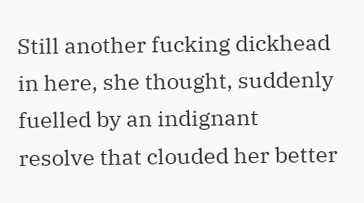Still another fucking dickhead in here, she thought, suddenly fuelled by an indignant resolve that clouded her better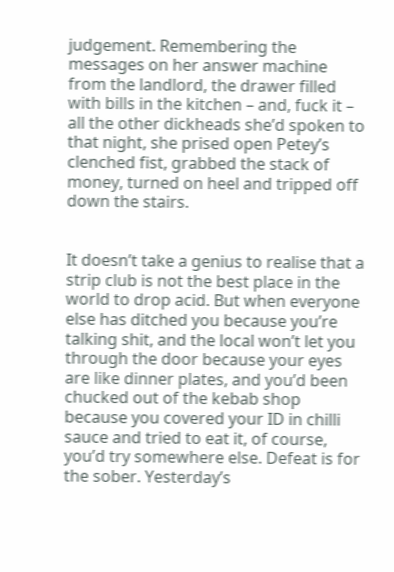judgement. Remembering the messages on her answer machine from the landlord, the drawer filled with bills in the kitchen – and, fuck it – all the other dickheads she’d spoken to that night, she prised open Petey’s clenched fist, grabbed the stack of money, turned on heel and tripped off down the stairs.


It doesn’t take a genius to realise that a strip club is not the best place in the world to drop acid. But when everyone else has ditched you because you’re talking shit, and the local won’t let you through the door because your eyes are like dinner plates, and you’d been chucked out of the kebab shop because you covered your ID in chilli sauce and tried to eat it, of course, you’d try somewhere else. Defeat is for the sober. Yesterday’s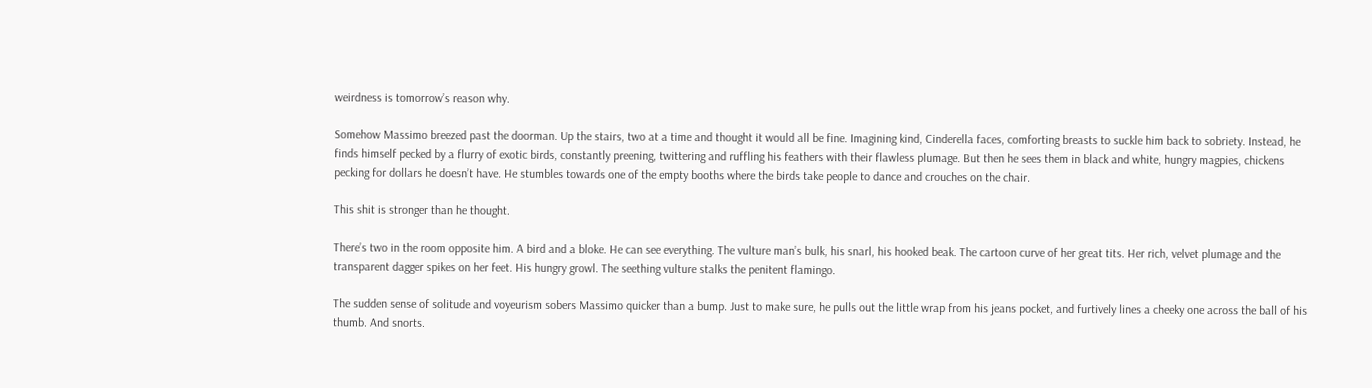weirdness is tomorrow’s reason why.

Somehow Massimo breezed past the doorman. Up the stairs, two at a time and thought it would all be fine. Imagining kind, Cinderella faces, comforting breasts to suckle him back to sobriety. Instead, he finds himself pecked by a flurry of exotic birds, constantly preening, twittering and ruffling his feathers with their flawless plumage. But then he sees them in black and white, hungry magpies, chickens pecking for dollars he doesn’t have. He stumbles towards one of the empty booths where the birds take people to dance and crouches on the chair.

This shit is stronger than he thought.

There’s two in the room opposite him. A bird and a bloke. He can see everything. The vulture man’s bulk, his snarl, his hooked beak. The cartoon curve of her great tits. Her rich, velvet plumage and the transparent dagger spikes on her feet. His hungry growl. The seething vulture stalks the penitent flamingo.

The sudden sense of solitude and voyeurism sobers Massimo quicker than a bump. Just to make sure, he pulls out the little wrap from his jeans pocket, and furtively lines a cheeky one across the ball of his thumb. And snorts.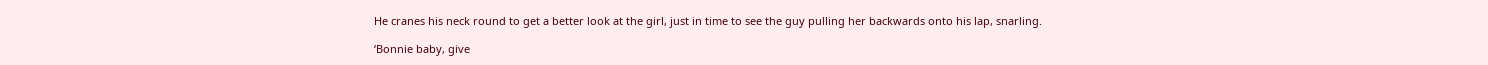He cranes his neck round to get a better look at the girl, just in time to see the guy pulling her backwards onto his lap, snarling.

‘Bonnie baby, give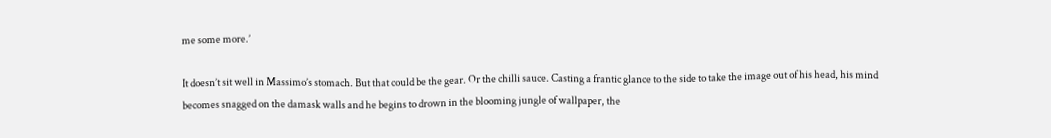me some more.’

It doesn’t sit well in Massimo’s stomach. But that could be the gear. Or the chilli sauce. Casting a frantic glance to the side to take the image out of his head, his mind becomes snagged on the damask walls and he begins to drown in the blooming jungle of wallpaper, the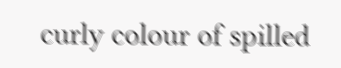curly colour of spilled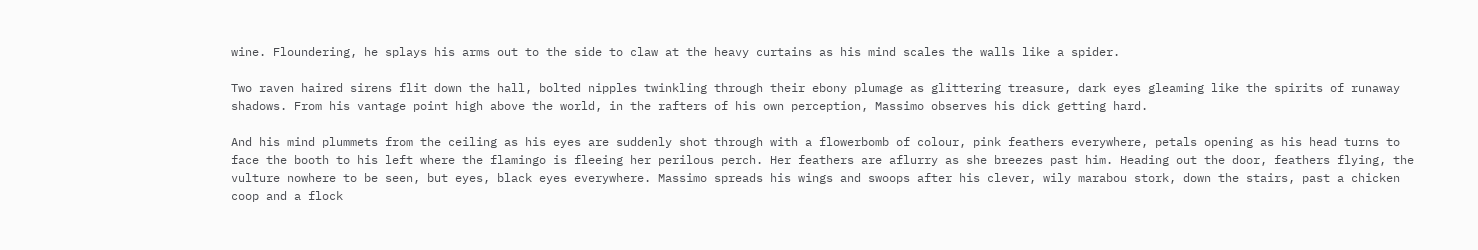wine. Floundering, he splays his arms out to the side to claw at the heavy curtains as his mind scales the walls like a spider.

Two raven haired sirens flit down the hall, bolted nipples twinkling through their ebony plumage as glittering treasure, dark eyes gleaming like the spirits of runaway shadows. From his vantage point high above the world, in the rafters of his own perception, Massimo observes his dick getting hard.

And his mind plummets from the ceiling as his eyes are suddenly shot through with a flowerbomb of colour, pink feathers everywhere, petals opening as his head turns to face the booth to his left where the flamingo is fleeing her perilous perch. Her feathers are aflurry as she breezes past him. Heading out the door, feathers flying, the vulture nowhere to be seen, but eyes, black eyes everywhere. Massimo spreads his wings and swoops after his clever, wily marabou stork, down the stairs, past a chicken coop and a flock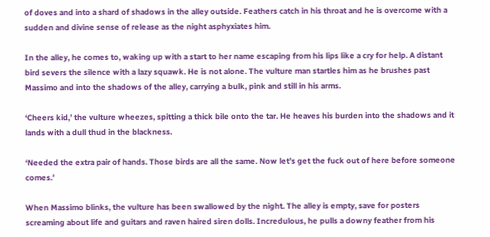of doves and into a shard of shadows in the alley outside. Feathers catch in his throat and he is overcome with a sudden and divine sense of release as the night asphyxiates him.

In the alley, he comes to, waking up with a start to her name escaping from his lips like a cry for help. A distant bird severs the silence with a lazy squawk. He is not alone. The vulture man startles him as he brushes past Massimo and into the shadows of the alley, carrying a bulk, pink and still in his arms.

‘Cheers kid,’ the vulture wheezes, spitting a thick bile onto the tar. He heaves his burden into the shadows and it lands with a dull thud in the blackness.

‘Needed the extra pair of hands. Those birds are all the same. Now let’s get the fuck out of here before someone comes.’

When Massimo blinks, the vulture has been swallowed by the night. The alley is empty, save for posters screaming about life and guitars and raven haired siren dolls. Incredulous, he pulls a downy feather from his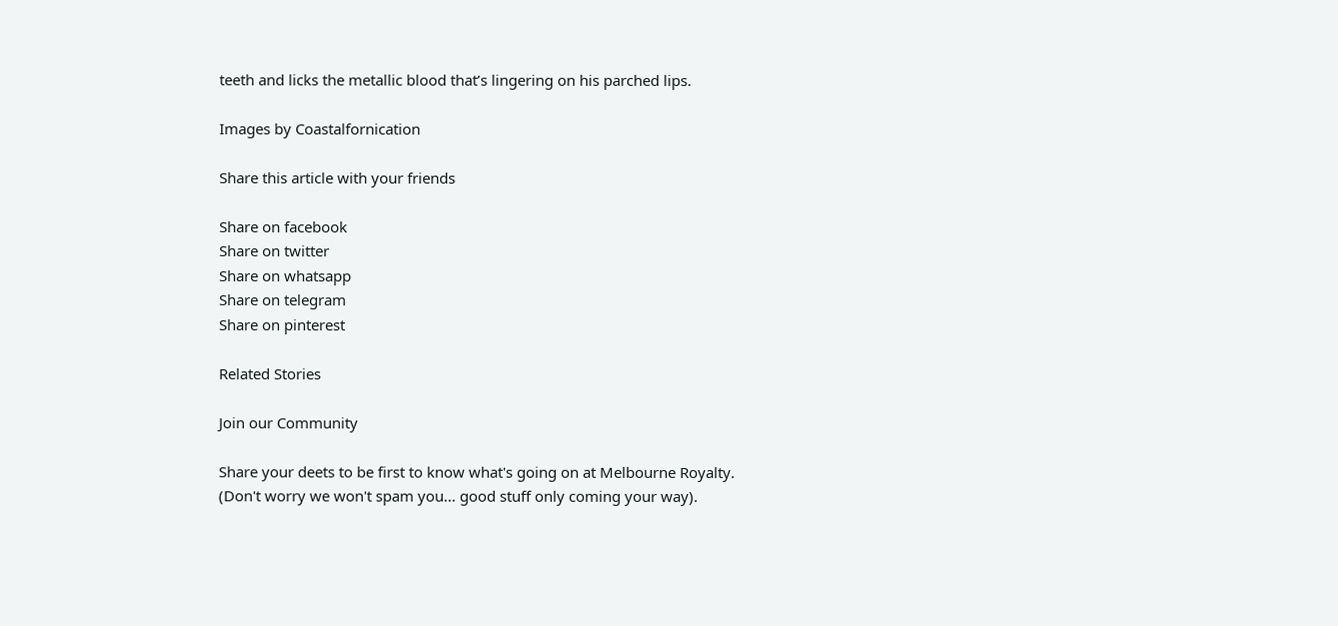teeth and licks the metallic blood that’s lingering on his parched lips.

Images by Coastalfornication

Share this article with your friends

Share on facebook
Share on twitter
Share on whatsapp
Share on telegram
Share on pinterest

Related Stories

Join our Community

Share your deets to be first to know what's going on at Melbourne Royalty.
(Don't worry we won't spam you... good stuff only coming your way).